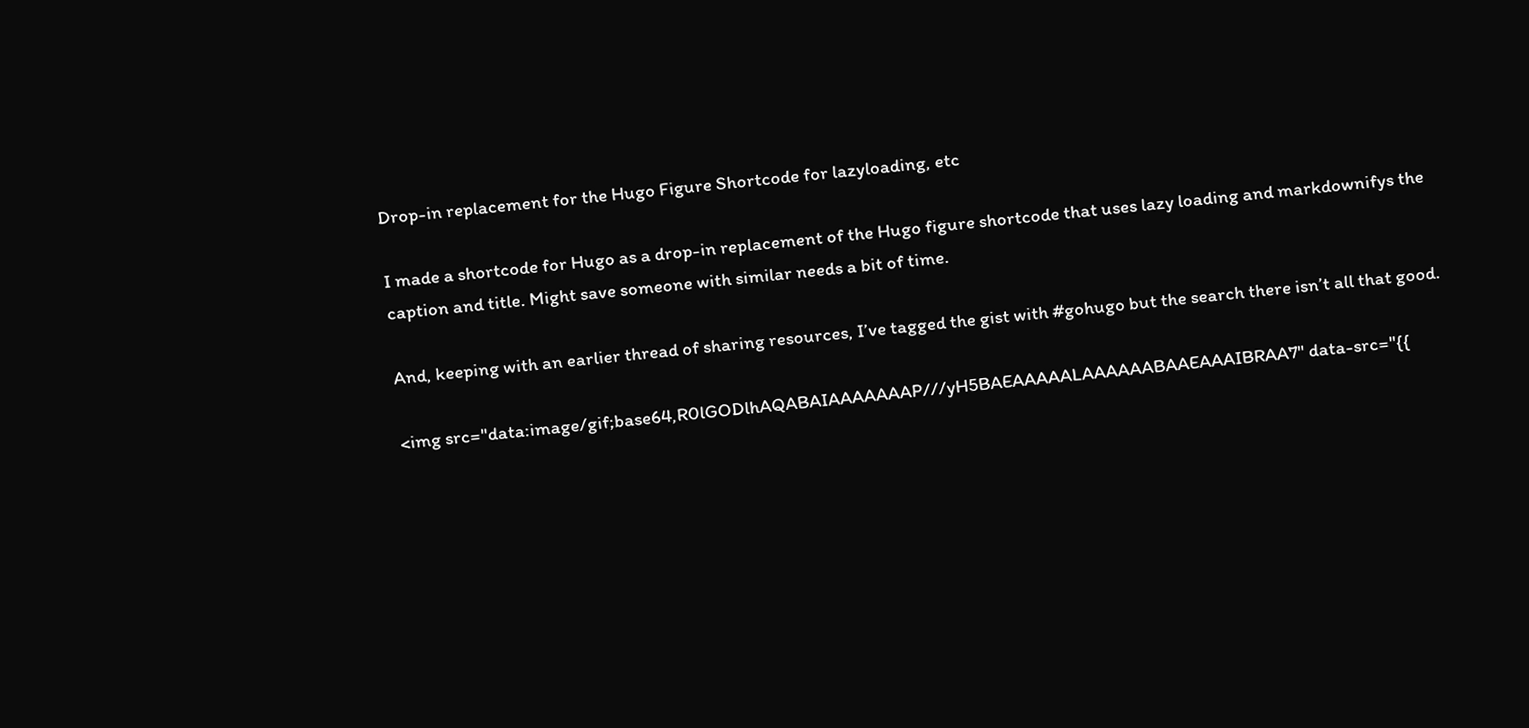Drop-in replacement for the Hugo Figure Shortcode for lazyloading, etc

I made a shortcode for Hugo as a drop-in replacement of the Hugo figure shortcode that uses lazy loading and markdownifys the caption and title. Might save someone with similar needs a bit of time.

And, keeping with an earlier thread of sharing resources, I’ve tagged the gist with #gohugo but the search there isn’t all that good.

<img src="data:image/gif;base64,R0lGODlhAQABAIAAAAAAAP///yH5BAEAAAAALAAAAAABAAEAAAIBRAA7" data-src="{{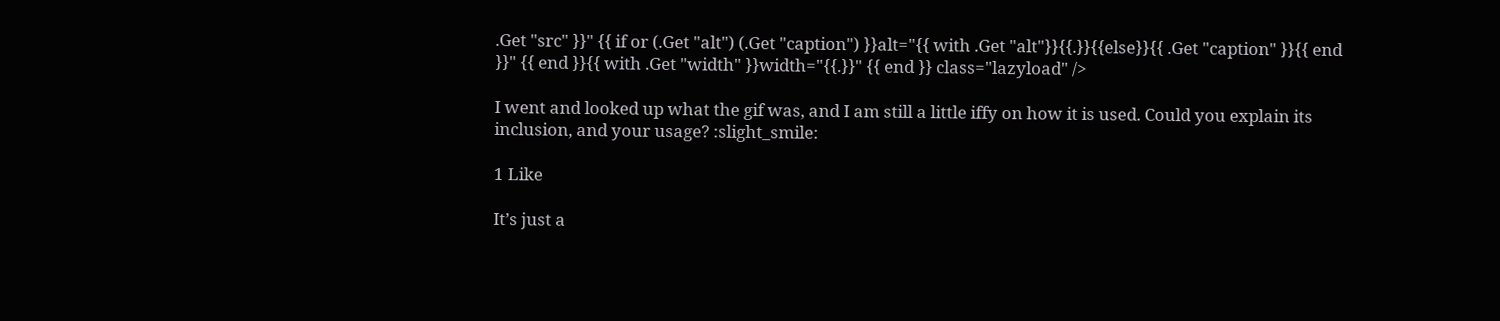.Get "src" }}" {{ if or (.Get "alt") (.Get "caption") }}alt="{{ with .Get "alt"}}{{.}}{{else}}{{ .Get "caption" }}{{ end }}" {{ end }}{{ with .Get "width" }}width="{{.}}" {{ end }} class="lazyload" />

I went and looked up what the gif was, and I am still a little iffy on how it is used. Could you explain its inclusion, and your usage? :slight_smile:

1 Like

It’s just a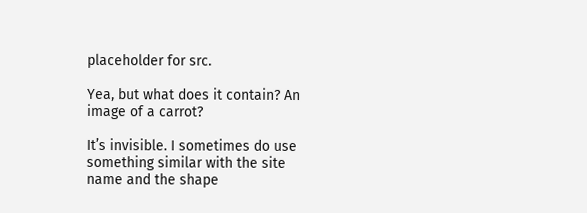placeholder for src.

Yea, but what does it contain? An image of a carrot?

It’s invisible. I sometimes do use something similar with the site name and the shape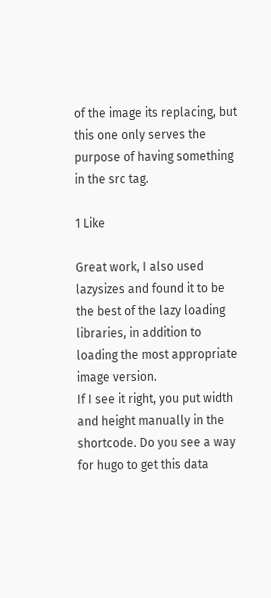of the image its replacing, but this one only serves the purpose of having something in the src tag.

1 Like

Great work, I also used lazysizes and found it to be the best of the lazy loading libraries, in addition to loading the most appropriate image version.
If I see it right, you put width and height manually in the shortcode. Do you see a way for hugo to get this data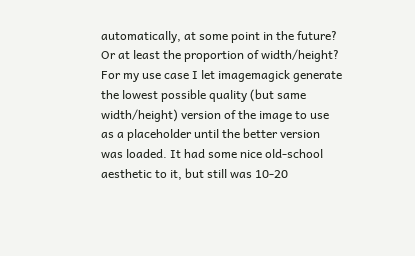automatically, at some point in the future? Or at least the proportion of width/height?
For my use case I let imagemagick generate the lowest possible quality (but same width/height) version of the image to use as a placeholder until the better version was loaded. It had some nice old-school aesthetic to it, but still was 10-20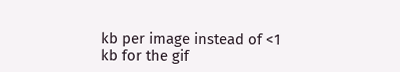kb per image instead of <1 kb for the gif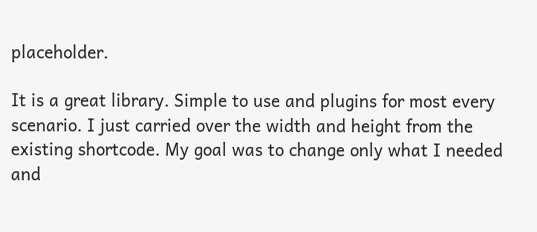placeholder.

It is a great library. Simple to use and plugins for most every scenario. I just carried over the width and height from the existing shortcode. My goal was to change only what I needed and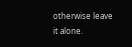otherwise leave it alone.